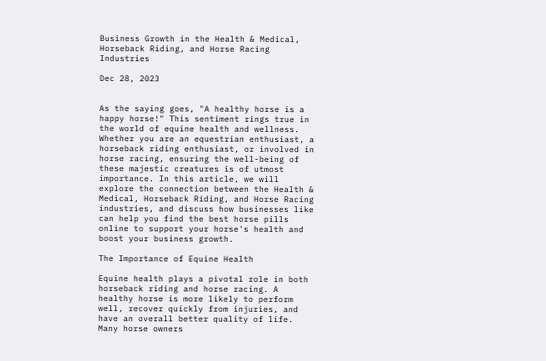Business Growth in the Health & Medical, Horseback Riding, and Horse Racing Industries

Dec 28, 2023


As the saying goes, "A healthy horse is a happy horse!" This sentiment rings true in the world of equine health and wellness. Whether you are an equestrian enthusiast, a horseback riding enthusiast, or involved in horse racing, ensuring the well-being of these majestic creatures is of utmost importance. In this article, we will explore the connection between the Health & Medical, Horseback Riding, and Horse Racing industries, and discuss how businesses like can help you find the best horse pills online to support your horse's health and boost your business growth.

The Importance of Equine Health

Equine health plays a pivotal role in both horseback riding and horse racing. A healthy horse is more likely to perform well, recover quickly from injuries, and have an overall better quality of life. Many horse owners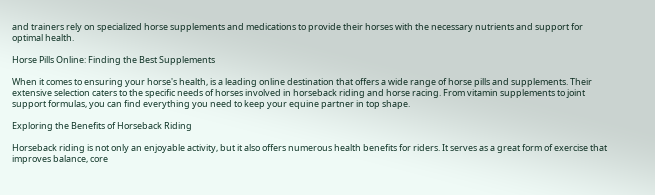and trainers rely on specialized horse supplements and medications to provide their horses with the necessary nutrients and support for optimal health.

Horse Pills Online: Finding the Best Supplements

When it comes to ensuring your horse's health, is a leading online destination that offers a wide range of horse pills and supplements. Their extensive selection caters to the specific needs of horses involved in horseback riding and horse racing. From vitamin supplements to joint support formulas, you can find everything you need to keep your equine partner in top shape.

Exploring the Benefits of Horseback Riding

Horseback riding is not only an enjoyable activity, but it also offers numerous health benefits for riders. It serves as a great form of exercise that improves balance, core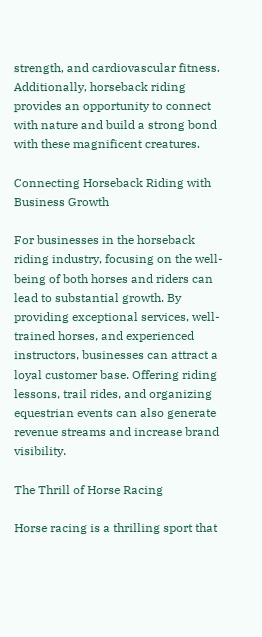strength, and cardiovascular fitness. Additionally, horseback riding provides an opportunity to connect with nature and build a strong bond with these magnificent creatures.

Connecting Horseback Riding with Business Growth

For businesses in the horseback riding industry, focusing on the well-being of both horses and riders can lead to substantial growth. By providing exceptional services, well-trained horses, and experienced instructors, businesses can attract a loyal customer base. Offering riding lessons, trail rides, and organizing equestrian events can also generate revenue streams and increase brand visibility.

The Thrill of Horse Racing

Horse racing is a thrilling sport that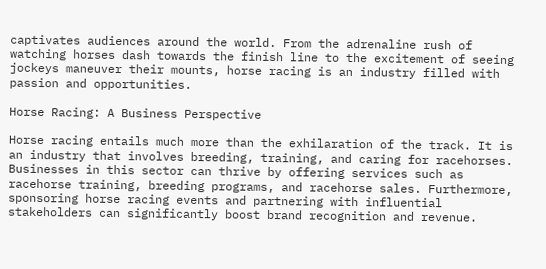captivates audiences around the world. From the adrenaline rush of watching horses dash towards the finish line to the excitement of seeing jockeys maneuver their mounts, horse racing is an industry filled with passion and opportunities.

Horse Racing: A Business Perspective

Horse racing entails much more than the exhilaration of the track. It is an industry that involves breeding, training, and caring for racehorses. Businesses in this sector can thrive by offering services such as racehorse training, breeding programs, and racehorse sales. Furthermore, sponsoring horse racing events and partnering with influential stakeholders can significantly boost brand recognition and revenue.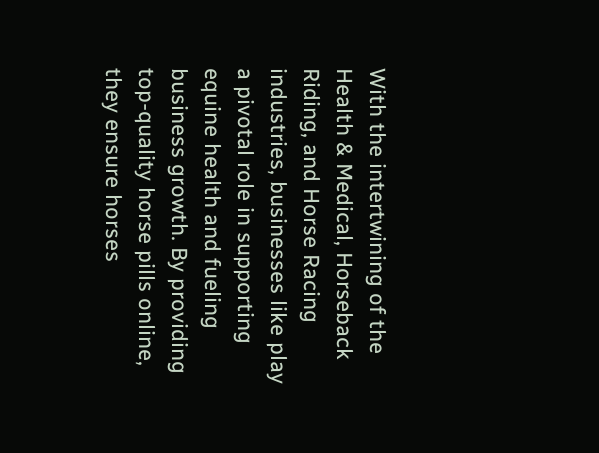With the intertwining of the Health & Medical, Horseback Riding, and Horse Racing industries, businesses like play a pivotal role in supporting equine health and fueling business growth. By providing top-quality horse pills online, they ensure horses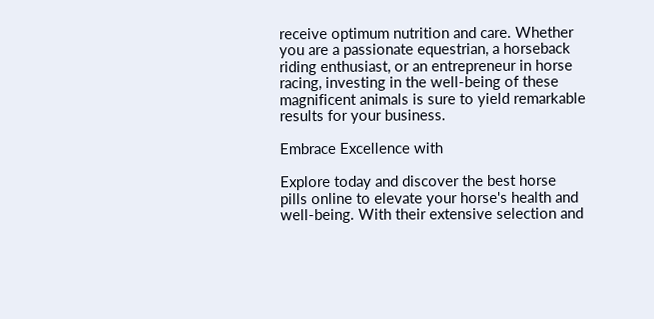receive optimum nutrition and care. Whether you are a passionate equestrian, a horseback riding enthusiast, or an entrepreneur in horse racing, investing in the well-being of these magnificent animals is sure to yield remarkable results for your business.

Embrace Excellence with

Explore today and discover the best horse pills online to elevate your horse's health and well-being. With their extensive selection and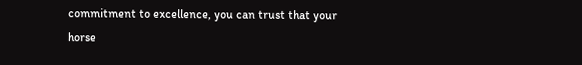commitment to excellence, you can trust that your horse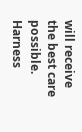will receive the best care possible. Harness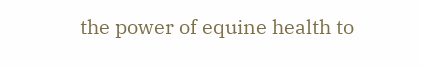the power of equine health to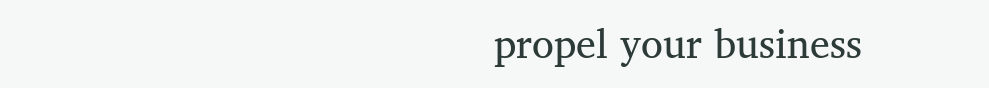propel your business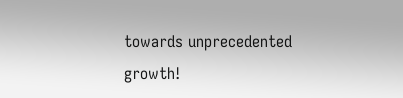towards unprecedented growth!